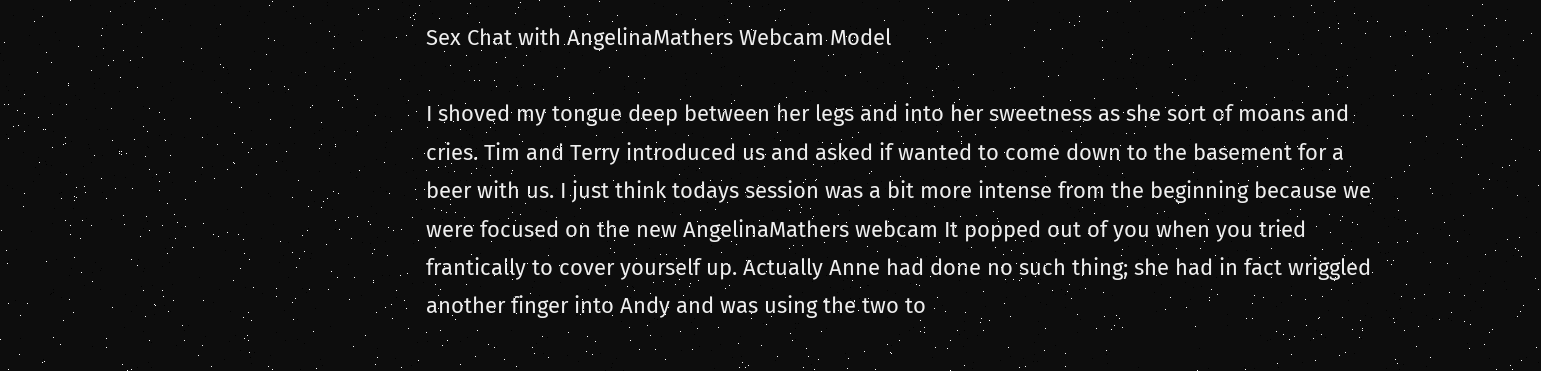Sex Chat with AngelinaMathers Webcam Model

I shoved my tongue deep between her legs and into her sweetness as she sort of moans and cries. Tim and Terry introduced us and asked if wanted to come down to the basement for a beer with us. I just think todays session was a bit more intense from the beginning because we were focused on the new AngelinaMathers webcam It popped out of you when you tried frantically to cover yourself up. Actually Anne had done no such thing; she had in fact wriggled another finger into Andy and was using the two to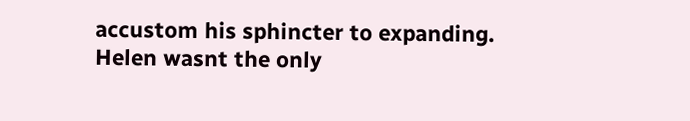accustom his sphincter to expanding. Helen wasnt the only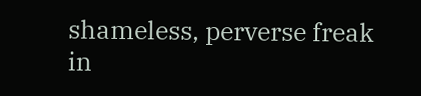shameless, perverse freak in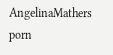AngelinaMathers porn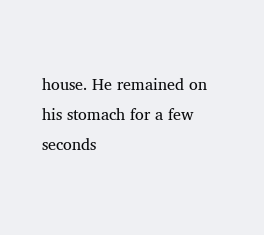house. He remained on his stomach for a few seconds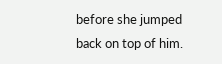before she jumped back on top of him.